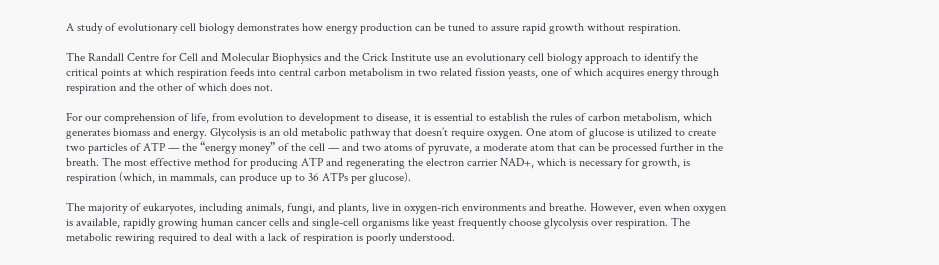A study of evolutionary cell biology demonstrates how energy production can be tuned to assure rapid growth without respiration.

The Randall Centre for Cell and Molecular Biophysics and the Crick Institute use an evolutionary cell biology approach to identify the critical points at which respiration feeds into central carbon metabolism in two related fission yeasts, one of which acquires energy through respiration and the other of which does not.

For our comprehension of life, from evolution to development to disease, it is essential to establish the rules of carbon metabolism, which generates biomass and energy. Glycolysis is an old metabolic pathway that doesn’t require oxygen. One atom of glucose is utilized to create two particles of ATP — the “energy money” of the cell — and two atoms of pyruvate, a moderate atom that can be processed further in the breath. The most effective method for producing ATP and regenerating the electron carrier NAD+, which is necessary for growth, is respiration (which, in mammals, can produce up to 36 ATPs per glucose).

The majority of eukaryotes, including animals, fungi, and plants, live in oxygen-rich environments and breathe. However, even when oxygen is available, rapidly growing human cancer cells and single-cell organisms like yeast frequently choose glycolysis over respiration. The metabolic rewiring required to deal with a lack of respiration is poorly understood.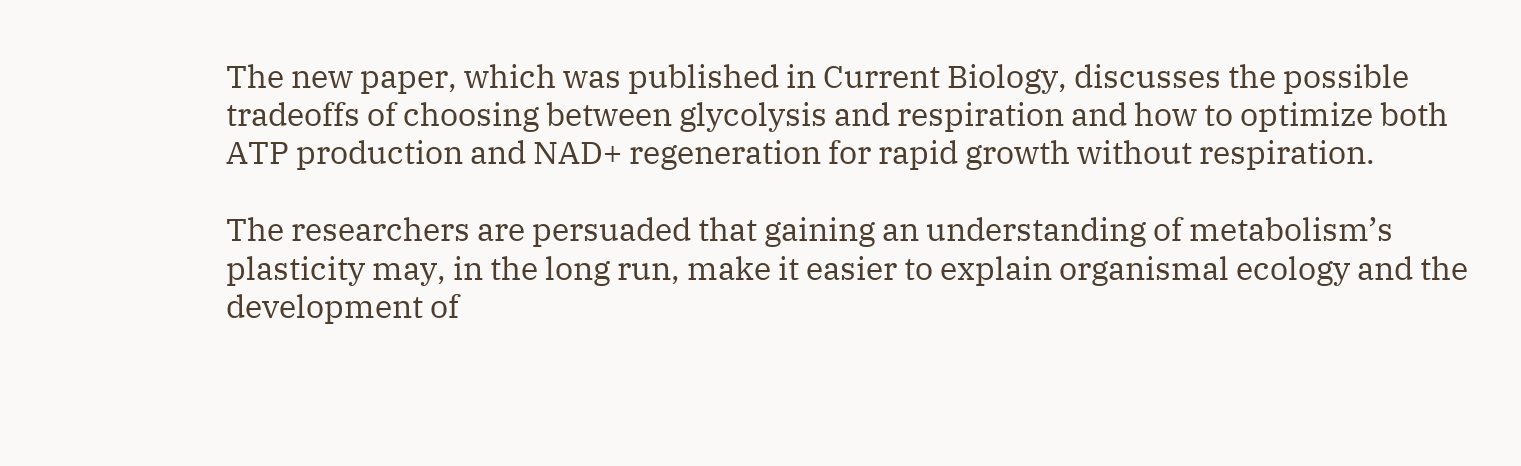The new paper, which was published in Current Biology, discusses the possible tradeoffs of choosing between glycolysis and respiration and how to optimize both ATP production and NAD+ regeneration for rapid growth without respiration.

The researchers are persuaded that gaining an understanding of metabolism’s plasticity may, in the long run, make it easier to explain organismal ecology and the development of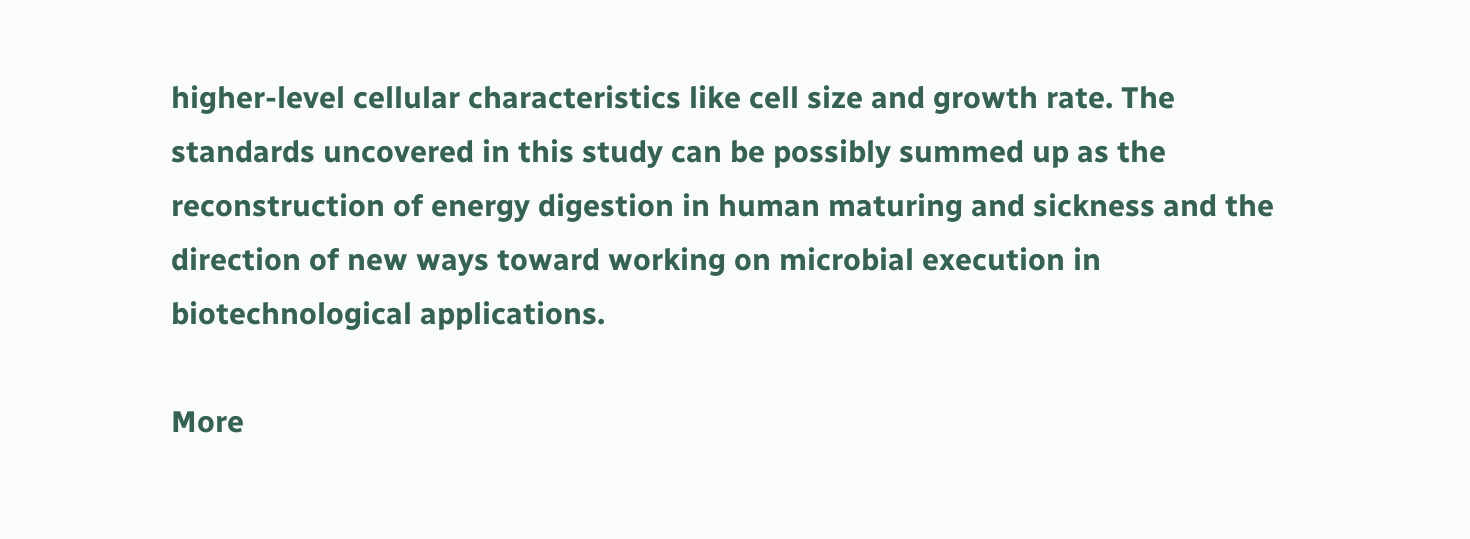higher-level cellular characteristics like cell size and growth rate. The standards uncovered in this study can be possibly summed up as the reconstruction of energy digestion in human maturing and sickness and the direction of new ways toward working on microbial execution in biotechnological applications.

More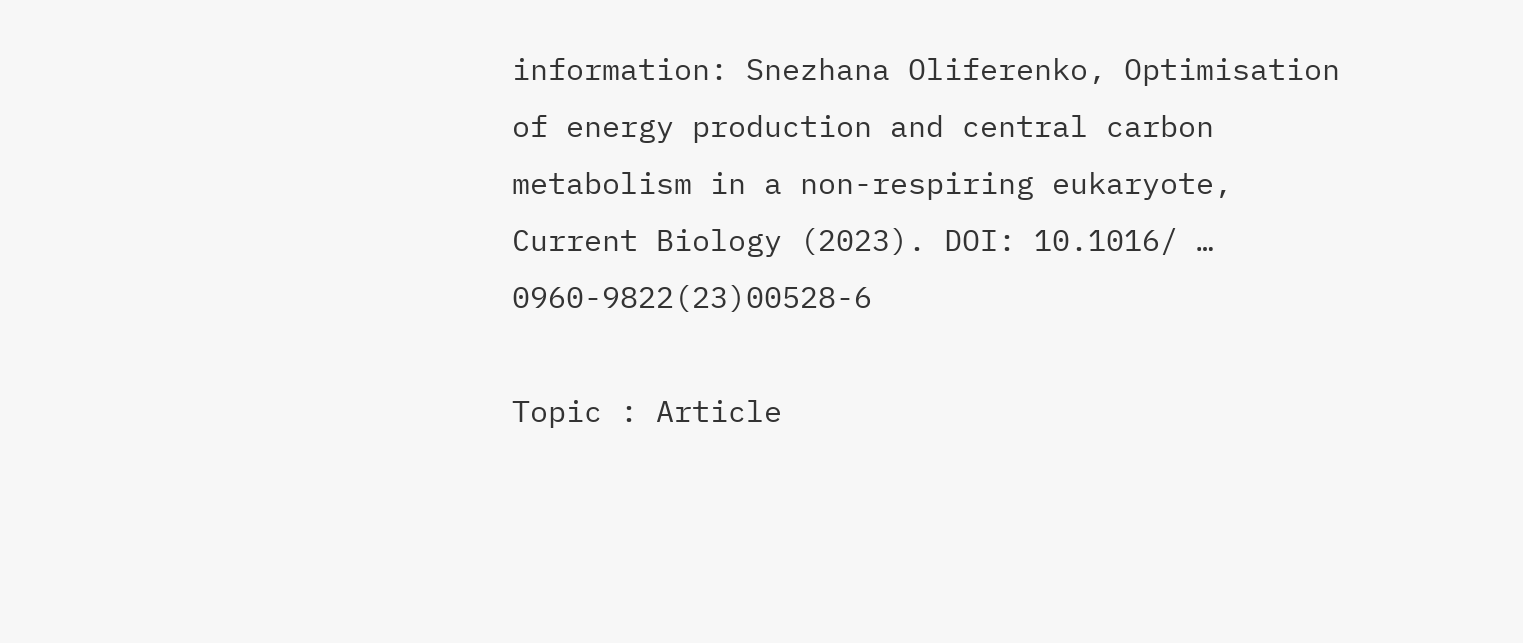information: Snezhana Oliferenko, Optimisation of energy production and central carbon metabolism in a non-respiring eukaryote, Current Biology (2023). DOI: 10.1016/ … 0960-9822(23)00528-6

Topic : Article